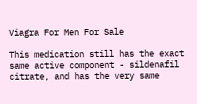Viagra For Men For Sale

This medication still has the exact same active component - sildenafil citrate, and has the very same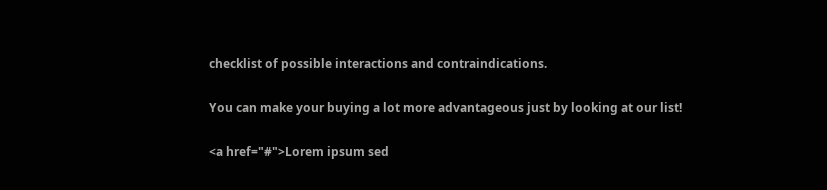checklist of possible interactions and contraindications.

You can make your buying a lot more advantageous just by looking at our list!

<a href="#">Lorem ipsum sed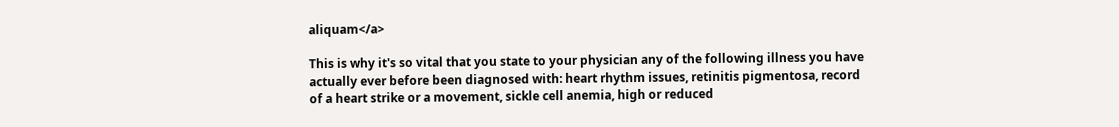aliquam</a>

This is why it's so vital that you state to your physician any of the following illness you have actually ever before been diagnosed with: heart rhythm issues, retinitis pigmentosa, record of a heart strike or a movement, sickle cell anemia, high or reduced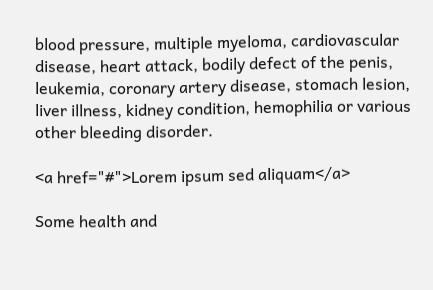blood pressure, multiple myeloma, cardiovascular disease, heart attack, bodily defect of the penis, leukemia, coronary artery disease, stomach lesion, liver illness, kidney condition, hemophilia or various other bleeding disorder.

<a href="#">Lorem ipsum sed aliquam</a>

Some health and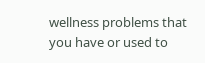wellness problems that you have or used to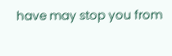have may stop you from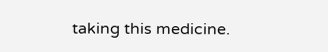taking this medicine.